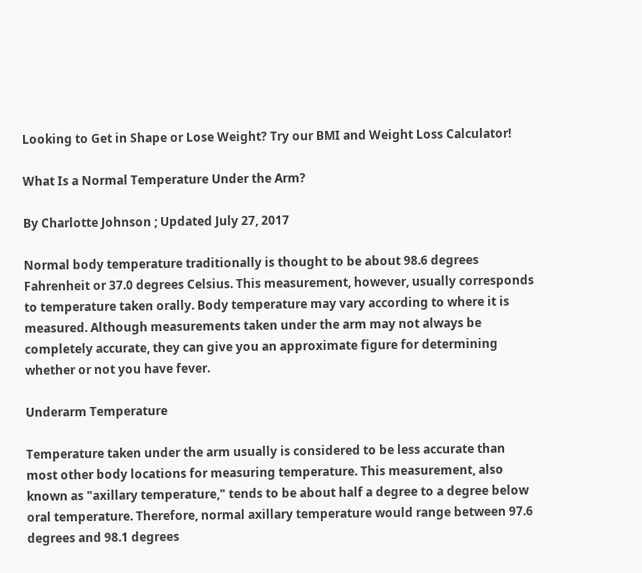Looking to Get in Shape or Lose Weight? Try our BMI and Weight Loss Calculator!

What Is a Normal Temperature Under the Arm?

By Charlotte Johnson ; Updated July 27, 2017

Normal body temperature traditionally is thought to be about 98.6 degrees Fahrenheit or 37.0 degrees Celsius. This measurement, however, usually corresponds to temperature taken orally. Body temperature may vary according to where it is measured. Although measurements taken under the arm may not always be completely accurate, they can give you an approximate figure for determining whether or not you have fever.

Underarm Temperature

Temperature taken under the arm usually is considered to be less accurate than most other body locations for measuring temperature. This measurement, also known as "axillary temperature," tends to be about half a degree to a degree below oral temperature. Therefore, normal axillary temperature would range between 97.6 degrees and 98.1 degrees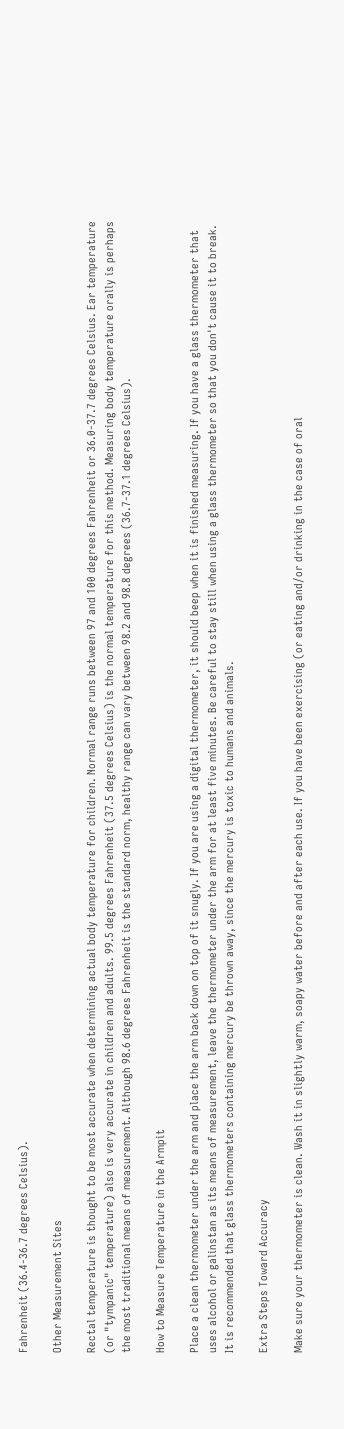Fahrenheit (36.4-36.7 degrees Celsius).

Other Measurement Sites

Rectal temperature is thought to be most accurate when determining actual body temperature for children. Normal range runs between 97 and 100 degrees Fahrenheit or 36.0-37.7 degrees Celsius. Ear temperature (or "tympanic" temperature) also is very accurate in children and adults. 99.5 degrees Fahrenheit (37.5 degrees Celsius) is the normal temperature for this method. Measuring body temperature orally is perhaps the most traditional means of measurement. Although 98.6 degrees Fahrenheit is the standard norm, healthy range can vary between 98.2 and 98.8 degrees (36.7-37.1 degrees Celsius).

How to Measure Temperature in the Armpit

Place a clean thermometer under the arm and place the arm back down on top of it snugly. If you are using a digital thermometer, it should beep when it is finished measuring. If you have a glass thermometer that uses alcohol or galinstan as its means of measurement, leave the thermometer under the arm for at least five minutes. Be careful to stay still when using a glass thermometer so that you don't cause it to break. It is recommended that glass thermometers containing mercury be thrown away, since the mercury is toxic to humans and animals.

Extra Steps Toward Accuracy

Make sure your thermometer is clean. Wash it in slightly warm, soapy water before and after each use. If you have been exercising (or eating and/or drinking in the case of oral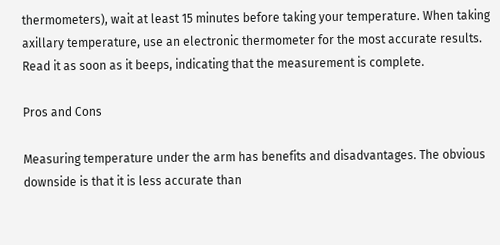thermometers), wait at least 15 minutes before taking your temperature. When taking axillary temperature, use an electronic thermometer for the most accurate results. Read it as soon as it beeps, indicating that the measurement is complete.

Pros and Cons

Measuring temperature under the arm has benefits and disadvantages. The obvious downside is that it is less accurate than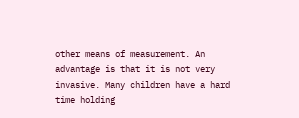other means of measurement. An advantage is that it is not very invasive. Many children have a hard time holding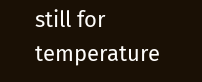still for temperature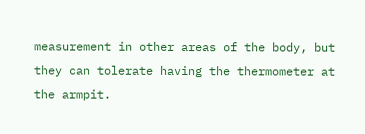measurement in other areas of the body, but they can tolerate having the thermometer at the armpit.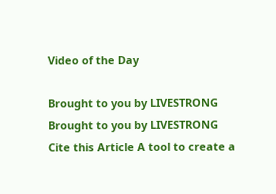Video of the Day

Brought to you by LIVESTRONG
Brought to you by LIVESTRONG
Cite this Article A tool to create a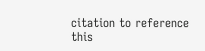citation to reference this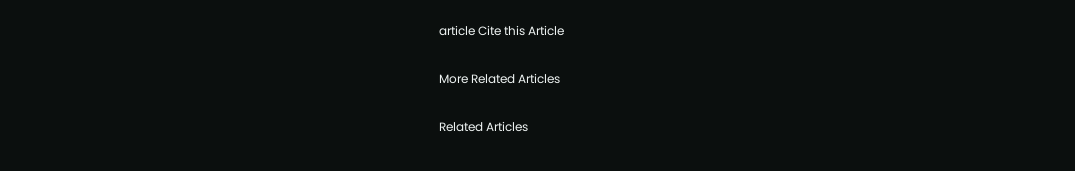article Cite this Article

More Related Articles

Related Articles